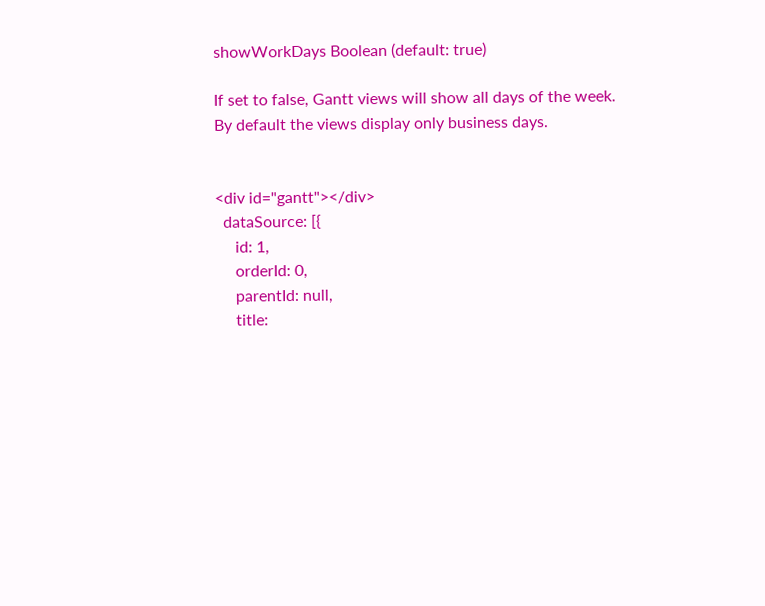showWorkDays Boolean (default: true)

If set to false, Gantt views will show all days of the week. By default the views display only business days.


<div id="gantt"></div>
  dataSource: [{
     id: 1,
     orderId: 0,
     parentId: null,
     title: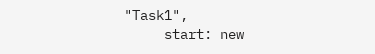"Task1",
     start: new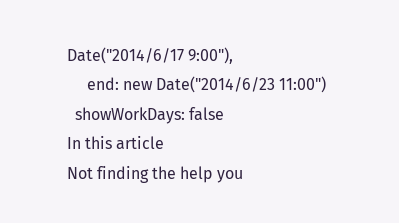Date("2014/6/17 9:00"),
     end: new Date("2014/6/23 11:00")
  showWorkDays: false
In this article
Not finding the help you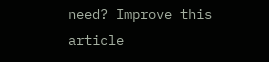need? Improve this article